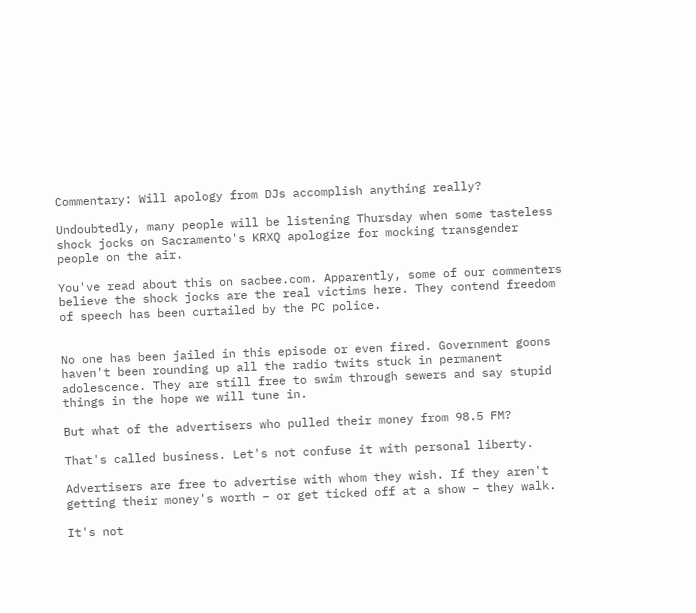Commentary: Will apology from DJs accomplish anything really?

Undoubtedly, many people will be listening Thursday when some tasteless shock jocks on Sacramento's KRXQ apologize for mocking transgender people on the air.

You've read about this on sacbee.com. Apparently, some of our commenters believe the shock jocks are the real victims here. They contend freedom of speech has been curtailed by the PC police.


No one has been jailed in this episode or even fired. Government goons haven't been rounding up all the radio twits stuck in permanent adolescence. They are still free to swim through sewers and say stupid things in the hope we will tune in.

But what of the advertisers who pulled their money from 98.5 FM?

That's called business. Let's not confuse it with personal liberty.

Advertisers are free to advertise with whom they wish. If they aren't getting their money's worth – or get ticked off at a show – they walk.

It's not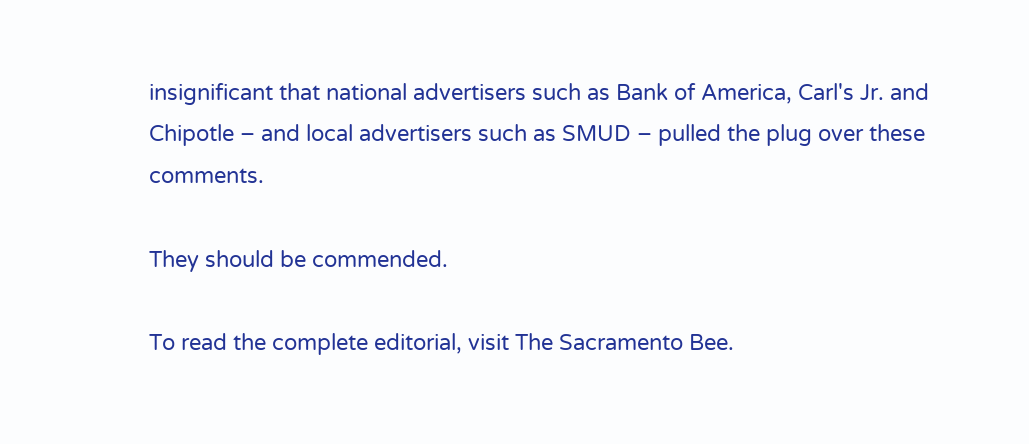insignificant that national advertisers such as Bank of America, Carl's Jr. and Chipotle – and local advertisers such as SMUD – pulled the plug over these comments.

They should be commended.

To read the complete editorial, visit The Sacramento Bee.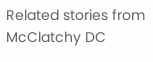Related stories from McClatchy DC